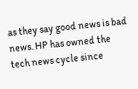as they say good news is bad news. HP has owned the tech news cycle since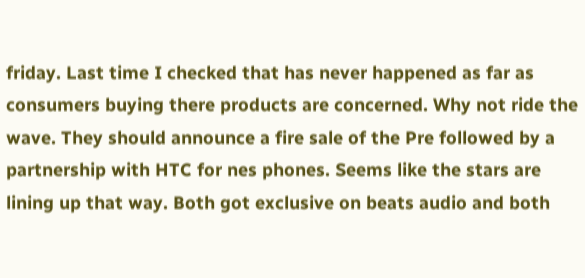friday. Last time I checked that has never happened as far as consumers buying there products are concerned. Why not ride the wave. They should announce a fire sale of the Pre followed by a partnership with HTC for nes phones. Seems like the stars are lining up that way. Both got exclusive on beats audio and both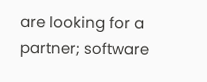are looking for a partner; software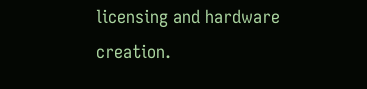licensing and hardware creation.